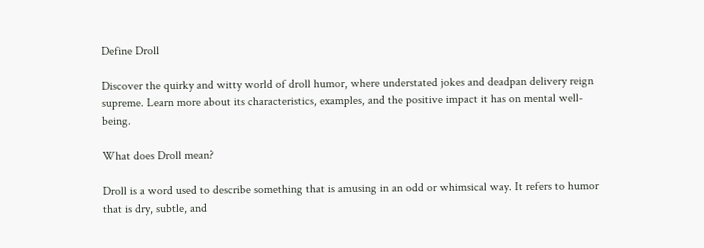Define Droll

Discover the quirky and witty world of droll humor, where understated jokes and deadpan delivery reign supreme. Learn more about its characteristics, examples, and the positive impact it has on mental well-being.

What does Droll mean?

Droll is a word used to describe something that is amusing in an odd or whimsical way. It refers to humor that is dry, subtle, and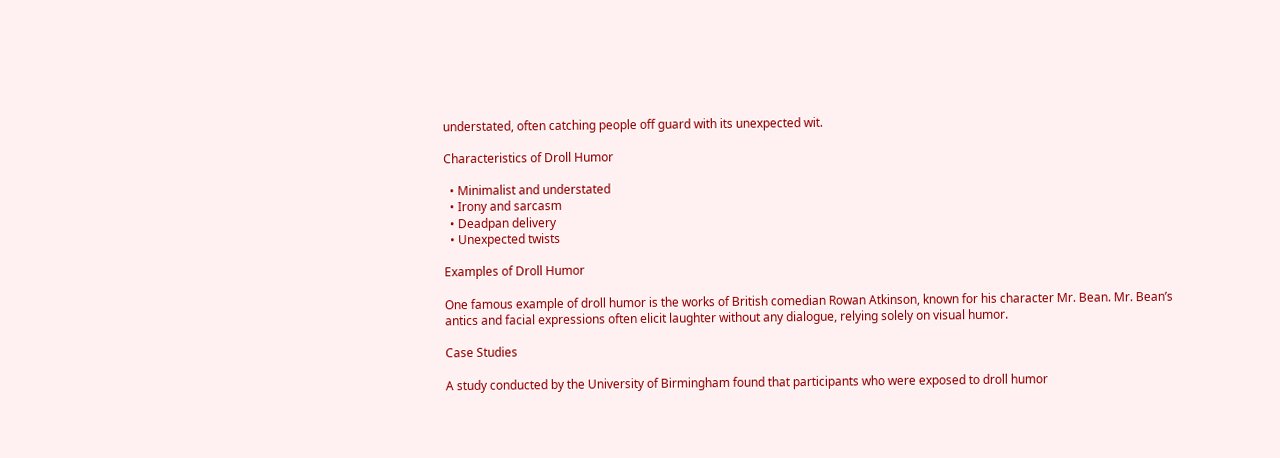understated, often catching people off guard with its unexpected wit.

Characteristics of Droll Humor

  • Minimalist and understated
  • Irony and sarcasm
  • Deadpan delivery
  • Unexpected twists

Examples of Droll Humor

One famous example of droll humor is the works of British comedian Rowan Atkinson, known for his character Mr. Bean. Mr. Bean’s antics and facial expressions often elicit laughter without any dialogue, relying solely on visual humor.

Case Studies

A study conducted by the University of Birmingham found that participants who were exposed to droll humor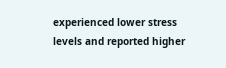experienced lower stress levels and reported higher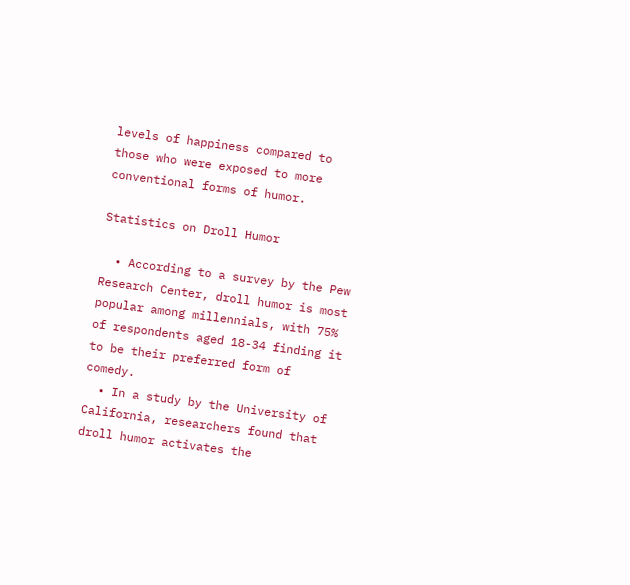levels of happiness compared to those who were exposed to more conventional forms of humor.

Statistics on Droll Humor

  • According to a survey by the Pew Research Center, droll humor is most popular among millennials, with 75% of respondents aged 18-34 finding it to be their preferred form of comedy.
  • In a study by the University of California, researchers found that droll humor activates the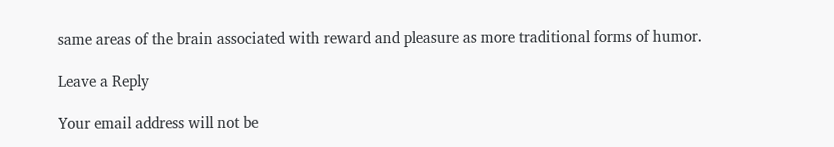same areas of the brain associated with reward and pleasure as more traditional forms of humor.

Leave a Reply

Your email address will not be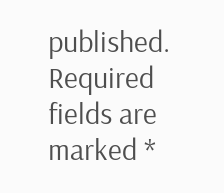published. Required fields are marked *